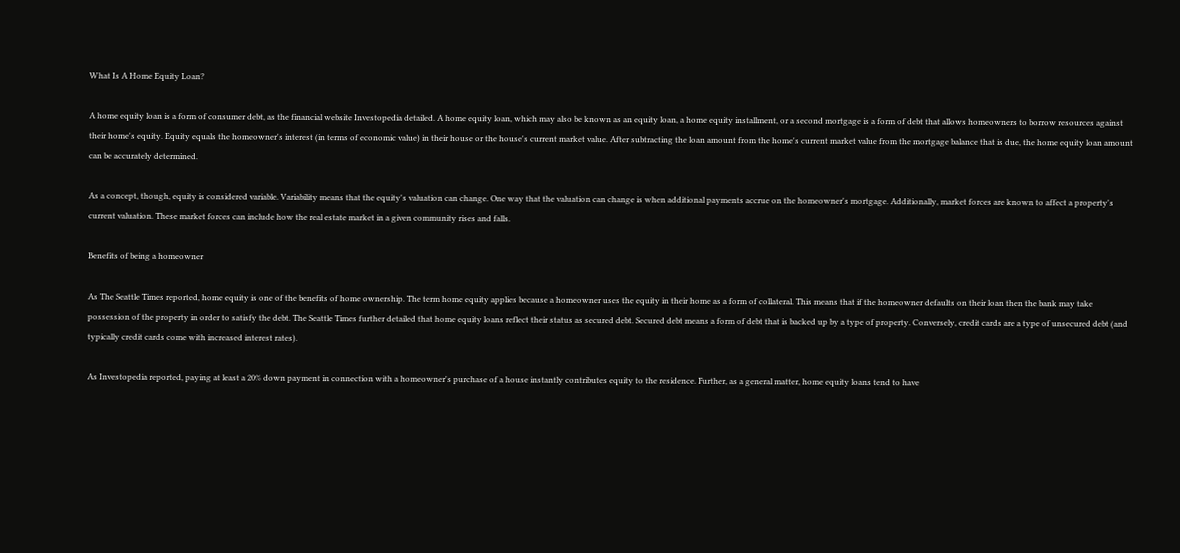What Is A Home Equity Loan?

A home equity loan is a form of consumer debt, as the financial website Investopedia detailed. A home equity loan, which may also be known as an equity loan, a home equity installment, or a second mortgage is a form of debt that allows homeowners to borrow resources against their home's equity. Equity equals the homeowner's interest (in terms of economic value) in their house or the house's current market value. After subtracting the loan amount from the home's current market value from the mortgage balance that is due, the home equity loan amount can be accurately determined.

As a concept, though, equity is considered variable. Variability means that the equity's valuation can change. One way that the valuation can change is when additional payments accrue on the homeowner's mortgage. Additionally, market forces are known to affect a property's current valuation. These market forces can include how the real estate market in a given community rises and falls.

Benefits of being a homeowner

As The Seattle Times reported, home equity is one of the benefits of home ownership. The term home equity applies because a homeowner uses the equity in their home as a form of collateral. This means that if the homeowner defaults on their loan then the bank may take possession of the property in order to satisfy the debt. The Seattle Times further detailed that home equity loans reflect their status as secured debt. Secured debt means a form of debt that is backed up by a type of property. Conversely, credit cards are a type of unsecured debt (and typically credit cards come with increased interest rates).

As Investopedia reported, paying at least a 20% down payment in connection with a homeowner's purchase of a house instantly contributes equity to the residence. Further, as a general matter, home equity loans tend to have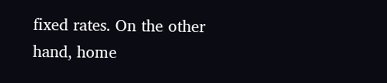fixed rates. On the other hand, home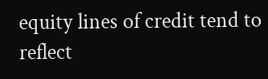equity lines of credit tend to reflect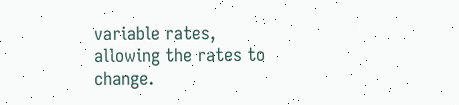variable rates, allowing the rates to change.